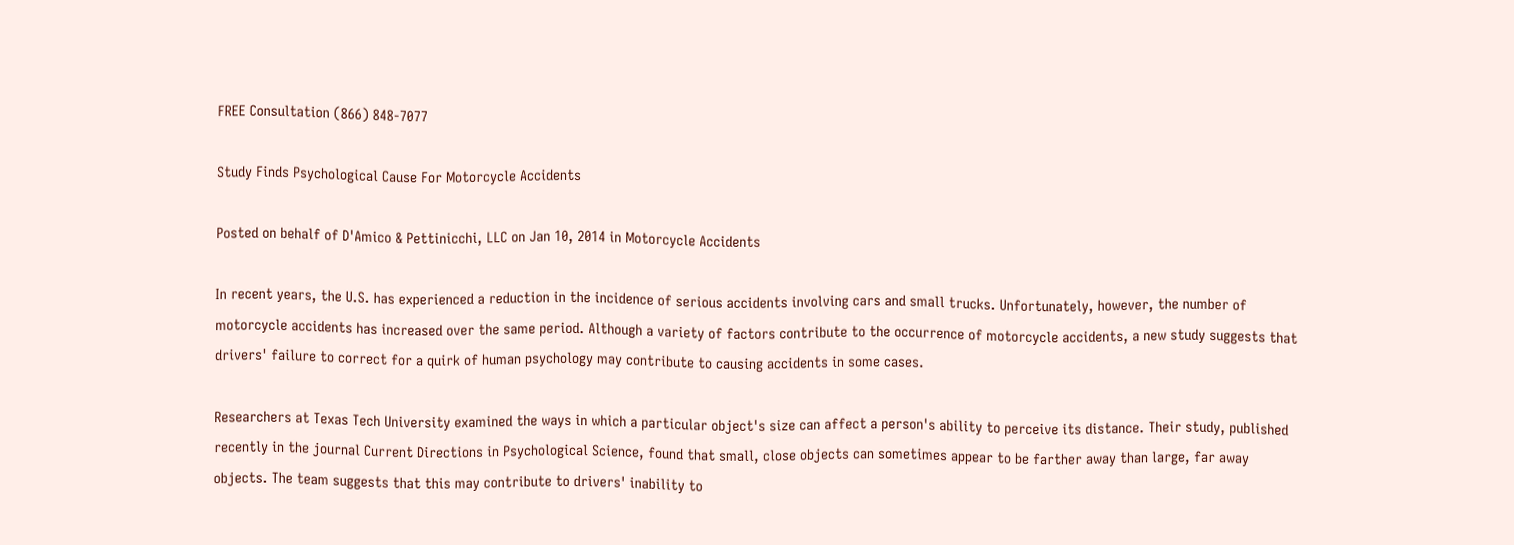FREE Consultation (866) 848-7077

Study Finds Psychological Cause For Motorcycle Accidents

Posted on behalf of D'Amico & Pettinicchi, LLC on Jan 10, 2014 in Motorcycle Accidents

In recent years, the U.S. has experienced a reduction in the incidence of serious accidents involving cars and small trucks. Unfortunately, however, the number of motorcycle accidents has increased over the same period. Although a variety of factors contribute to the occurrence of motorcycle accidents, a new study suggests that drivers' failure to correct for a quirk of human psychology may contribute to causing accidents in some cases.

Researchers at Texas Tech University examined the ways in which a particular object's size can affect a person's ability to perceive its distance. Their study, published recently in the journal Current Directions in Psychological Science, found that small, close objects can sometimes appear to be farther away than large, far away objects. The team suggests that this may contribute to drivers' inability to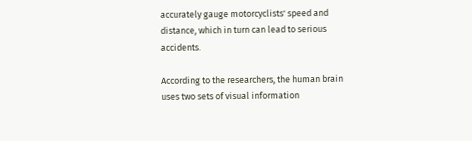accurately gauge motorcyclists' speed and distance, which in turn can lead to serious accidents.

According to the researchers, the human brain uses two sets of visual information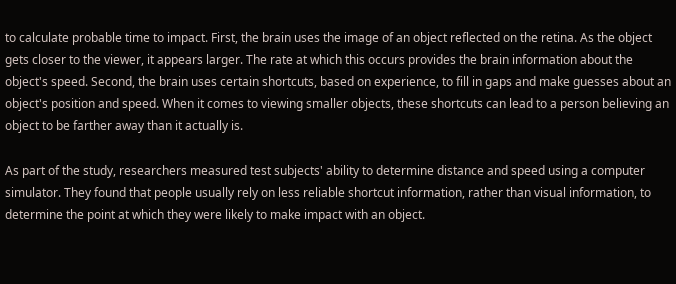to calculate probable time to impact. First, the brain uses the image of an object reflected on the retina. As the object gets closer to the viewer, it appears larger. The rate at which this occurs provides the brain information about the object's speed. Second, the brain uses certain shortcuts, based on experience, to fill in gaps and make guesses about an object's position and speed. When it comes to viewing smaller objects, these shortcuts can lead to a person believing an object to be farther away than it actually is.

As part of the study, researchers measured test subjects' ability to determine distance and speed using a computer simulator. They found that people usually rely on less reliable shortcut information, rather than visual information, to determine the point at which they were likely to make impact with an object.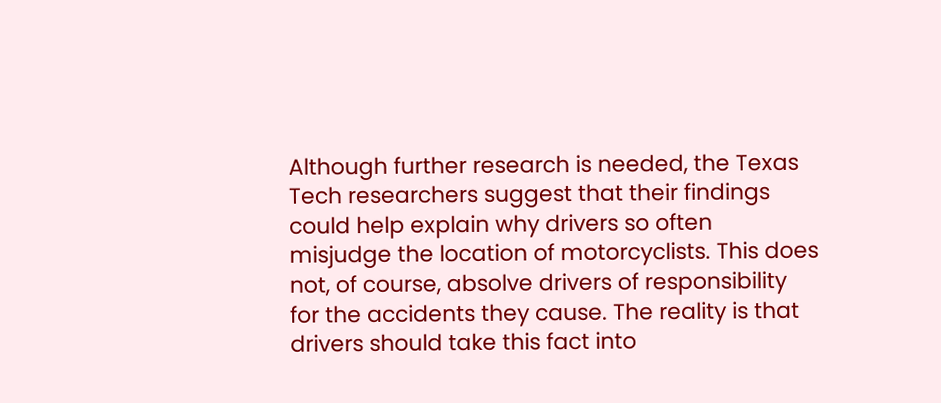Although further research is needed, the Texas Tech researchers suggest that their findings could help explain why drivers so often misjudge the location of motorcyclists. This does not, of course, absolve drivers of responsibility for the accidents they cause. The reality is that drivers should take this fact into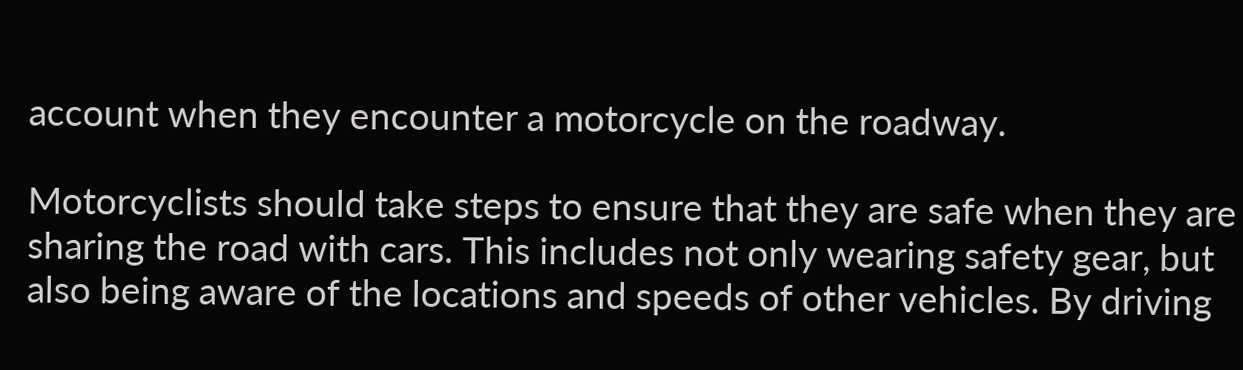account when they encounter a motorcycle on the roadway.

Motorcyclists should take steps to ensure that they are safe when they are sharing the road with cars. This includes not only wearing safety gear, but also being aware of the locations and speeds of other vehicles. By driving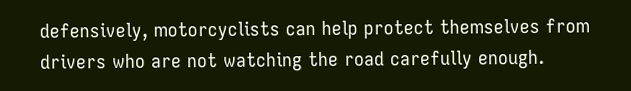defensively, motorcyclists can help protect themselves from drivers who are not watching the road carefully enough.